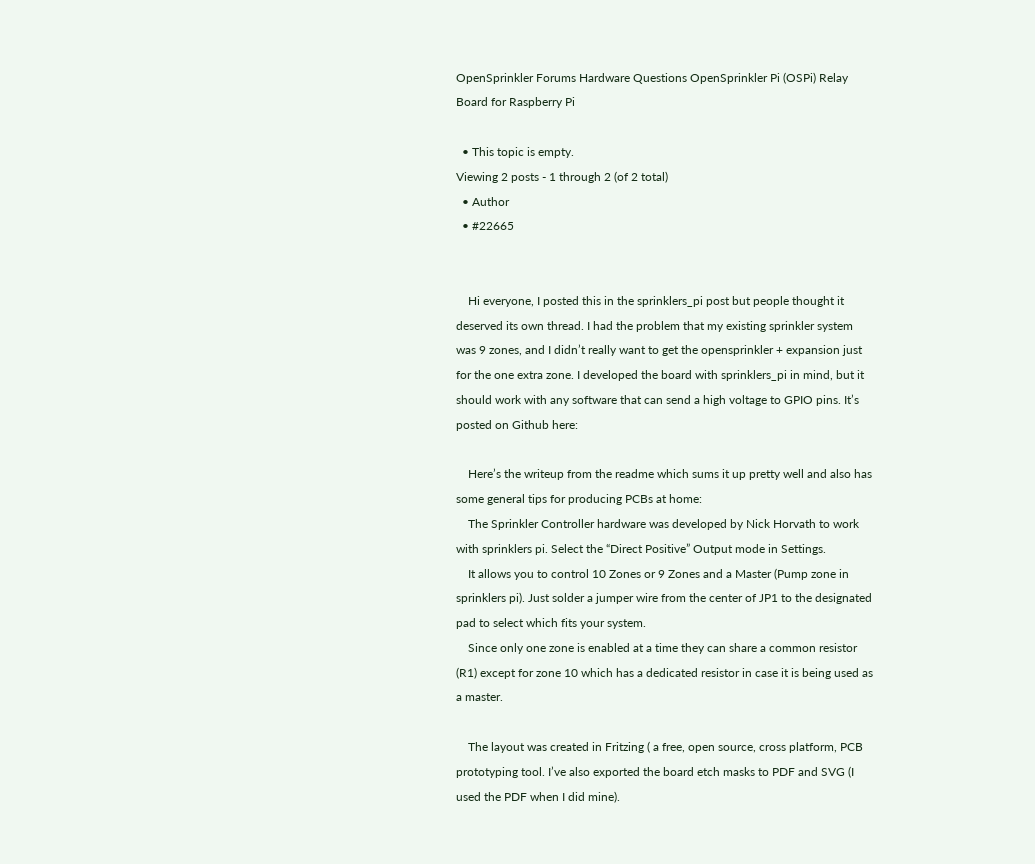OpenSprinkler Forums Hardware Questions OpenSprinkler Pi (OSPi) Relay Board for Raspberry Pi

  • This topic is empty.
Viewing 2 posts - 1 through 2 (of 2 total)
  • Author
  • #22665


    Hi everyone, I posted this in the sprinklers_pi post but people thought it deserved its own thread. I had the problem that my existing sprinkler system was 9 zones, and I didn’t really want to get the opensprinkler + expansion just for the one extra zone. I developed the board with sprinklers_pi in mind, but it should work with any software that can send a high voltage to GPIO pins. It’s posted on Github here:

    Here’s the writeup from the readme which sums it up pretty well and also has some general tips for producing PCBs at home:
    The Sprinkler Controller hardware was developed by Nick Horvath to work with sprinklers pi. Select the “Direct Positive” Output mode in Settings.
    It allows you to control 10 Zones or 9 Zones and a Master (Pump zone in sprinklers pi). Just solder a jumper wire from the center of JP1 to the designated pad to select which fits your system.
    Since only one zone is enabled at a time they can share a common resistor (R1) except for zone 10 which has a dedicated resistor in case it is being used as a master.

    The layout was created in Fritzing ( a free, open source, cross platform, PCB prototyping tool. I’ve also exported the board etch masks to PDF and SVG (I used the PDF when I did mine).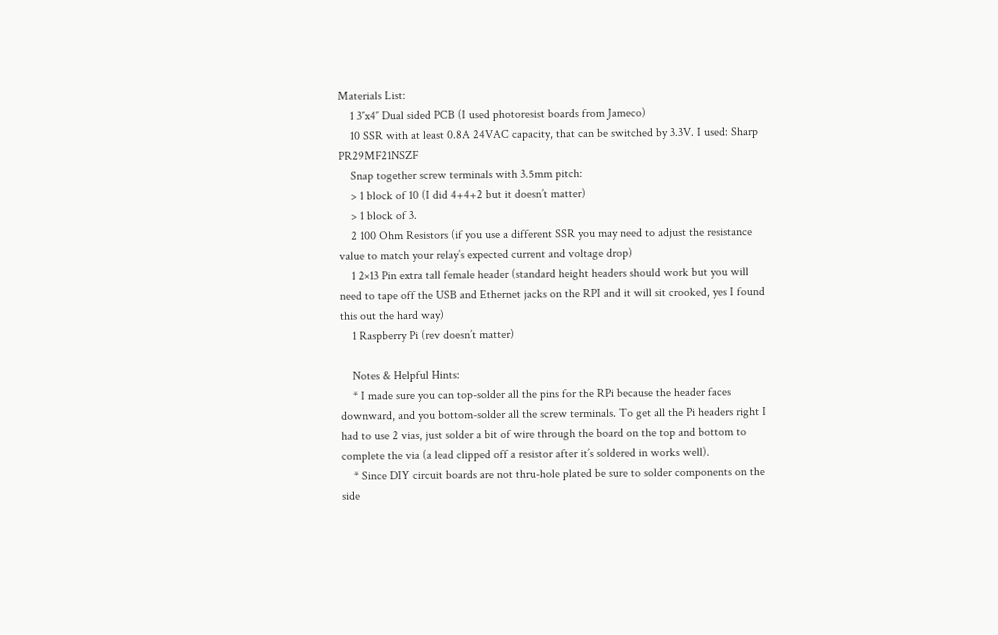Materials List:
    1 3″x4″ Dual sided PCB (I used photoresist boards from Jameco)
    10 SSR with at least 0.8A 24VAC capacity, that can be switched by 3.3V. I used: Sharp PR29MF21NSZF
    Snap together screw terminals with 3.5mm pitch:
    > 1 block of 10 (I did 4+4+2 but it doesn’t matter)
    > 1 block of 3.
    2 100 Ohm Resistors (if you use a different SSR you may need to adjust the resistance value to match your relay’s expected current and voltage drop)
    1 2×13 Pin extra tall female header (standard height headers should work but you will need to tape off the USB and Ethernet jacks on the RPI and it will sit crooked, yes I found this out the hard way)
    1 Raspberry Pi (rev doesn’t matter)

    Notes & Helpful Hints:
    * I made sure you can top-solder all the pins for the RPi because the header faces downward, and you bottom-solder all the screw terminals. To get all the Pi headers right I had to use 2 vias, just solder a bit of wire through the board on the top and bottom to complete the via (a lead clipped off a resistor after it’s soldered in works well).
    * Since DIY circuit boards are not thru-hole plated be sure to solder components on the side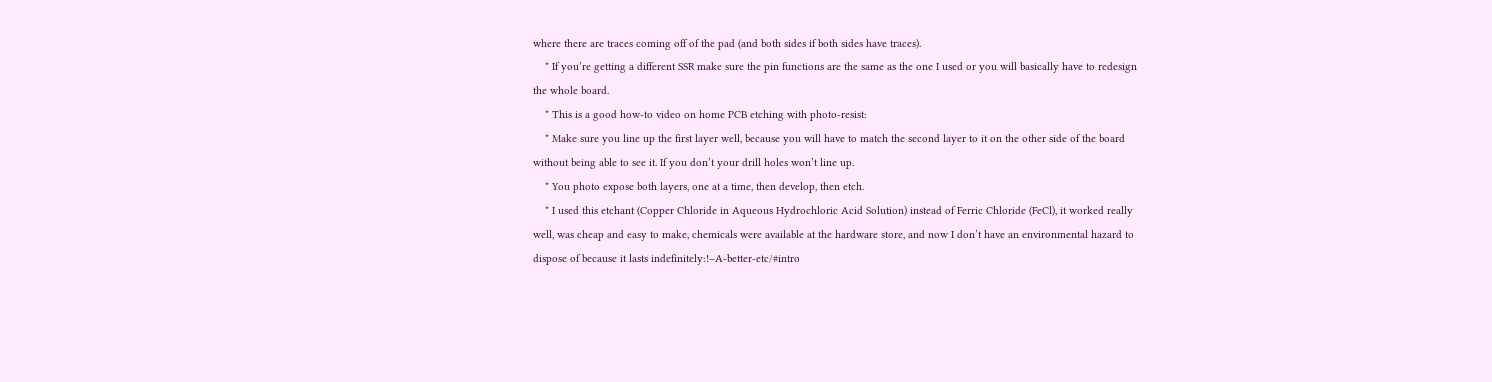where there are traces coming off of the pad (and both sides if both sides have traces).
    * If you’re getting a different SSR make sure the pin functions are the same as the one I used or you will basically have to redesign the whole board.
    * This is a good how-to video on home PCB etching with photo-resist:
    * Make sure you line up the first layer well, because you will have to match the second layer to it on the other side of the board without being able to see it. If you don’t your drill holes won’t line up.
    * You photo expose both layers, one at a time, then develop, then etch.
    * I used this etchant (Copper Chloride in Aqueous Hydrochloric Acid Solution) instead of Ferric Chloride (FeCl), it worked really well, was cheap and easy to make, chemicals were available at the hardware store, and now I don’t have an environmental hazard to dispose of because it lasts indefinitely:!–A-better-etc/#intro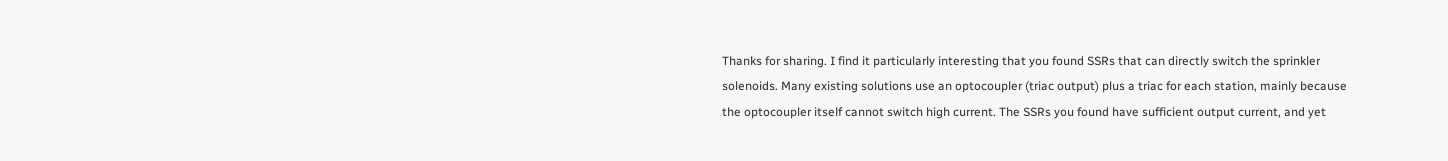Thanks for sharing. I find it particularly interesting that you found SSRs that can directly switch the sprinkler solenoids. Many existing solutions use an optocoupler (triac output) plus a triac for each station, mainly because the optocoupler itself cannot switch high current. The SSRs you found have sufficient output current, and yet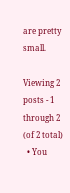are pretty small.

Viewing 2 posts - 1 through 2 (of 2 total)
  • You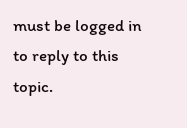must be logged in to reply to this topic.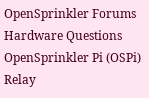OpenSprinkler Forums Hardware Questions OpenSprinkler Pi (OSPi) Relay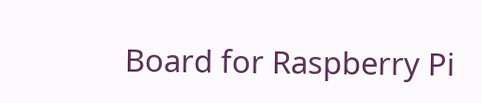Board for Raspberry Pi